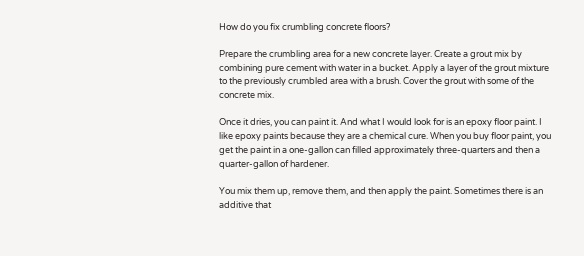How do you fix crumbling concrete floors?

Prepare the crumbling area for a new concrete layer. Create a grout mix by combining pure cement with water in a bucket. Apply a layer of the grout mixture to the previously crumbled area with a brush. Cover the grout with some of the concrete mix.

Once it dries, you can paint it. And what I would look for is an epoxy floor paint. I like epoxy paints because they are a chemical cure. When you buy floor paint, you get the paint in a one-gallon can filled approximately three-quarters and then a quarter-gallon of hardener.

You mix them up, remove them, and then apply the paint. Sometimes there is an additive that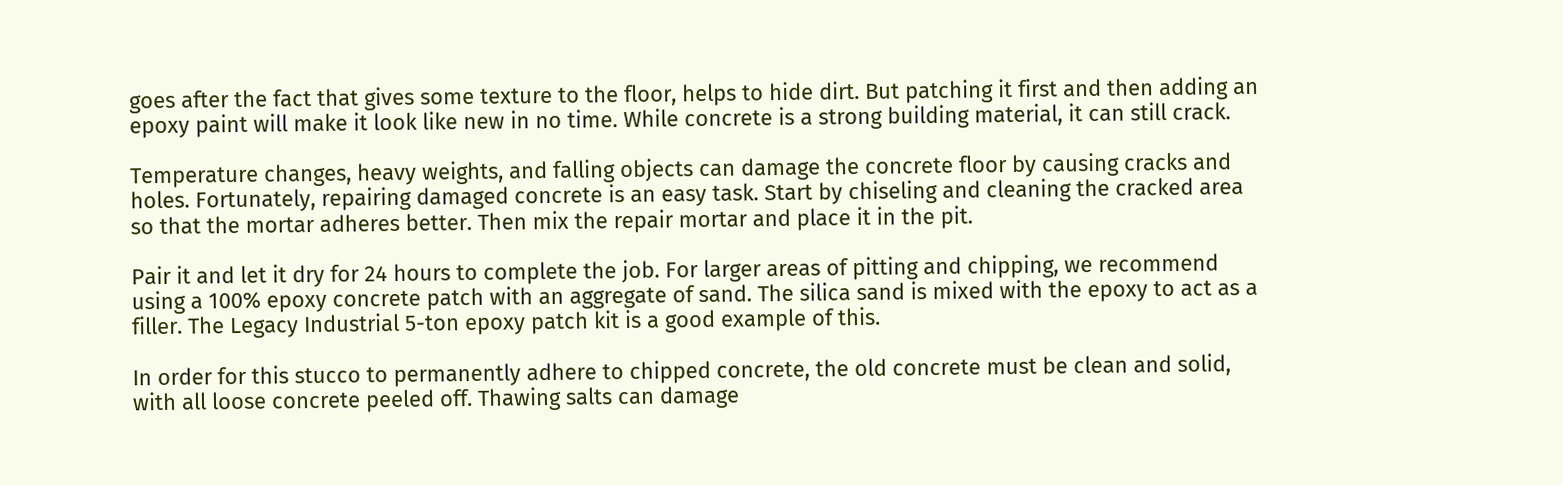goes after the fact that gives some texture to the floor, helps to hide dirt. But patching it first and then adding an epoxy paint will make it look like new in no time. While concrete is a strong building material, it can still crack.

Temperature changes, heavy weights, and falling objects can damage the concrete floor by causing cracks and holes. Fortunately, repairing damaged concrete is an easy task. Start by chiseling and cleaning the cracked area so that the mortar adheres better. Then mix the repair mortar and place it in the pit.

Pair it and let it dry for 24 hours to complete the job. For larger areas of pitting and chipping, we recommend using a 100% epoxy concrete patch with an aggregate of sand. The silica sand is mixed with the epoxy to act as a filler. The Legacy Industrial 5-ton epoxy patch kit is a good example of this.

In order for this stucco to permanently adhere to chipped concrete, the old concrete must be clean and solid, with all loose concrete peeled off. Thawing salts can damage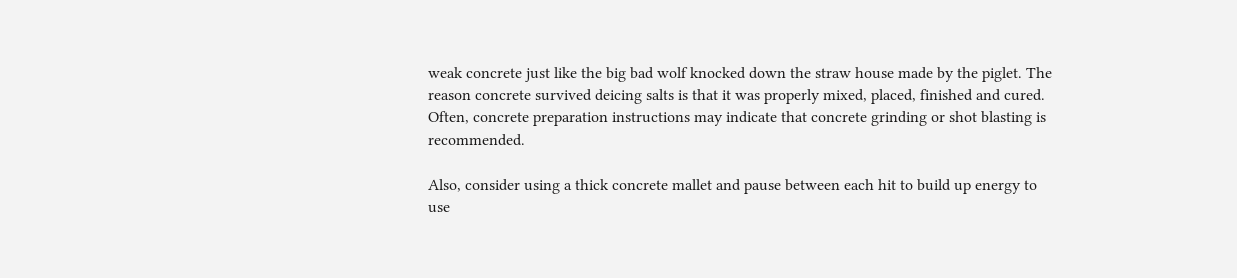weak concrete just like the big bad wolf knocked down the straw house made by the piglet. The reason concrete survived deicing salts is that it was properly mixed, placed, finished and cured. Often, concrete preparation instructions may indicate that concrete grinding or shot blasting is recommended.

Also, consider using a thick concrete mallet and pause between each hit to build up energy to use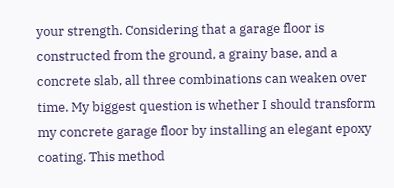your strength. Considering that a garage floor is constructed from the ground, a grainy base, and a concrete slab, all three combinations can weaken over time. My biggest question is whether I should transform my concrete garage floor by installing an elegant epoxy coating. This method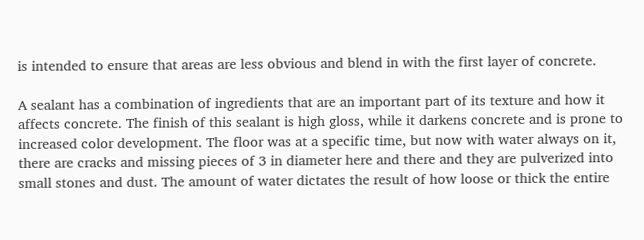is intended to ensure that areas are less obvious and blend in with the first layer of concrete.

A sealant has a combination of ingredients that are an important part of its texture and how it affects concrete. The finish of this sealant is high gloss, while it darkens concrete and is prone to increased color development. The floor was at a specific time, but now with water always on it, there are cracks and missing pieces of 3 in diameter here and there and they are pulverized into small stones and dust. The amount of water dictates the result of how loose or thick the entire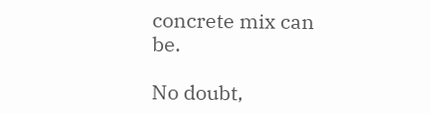concrete mix can be.

No doubt,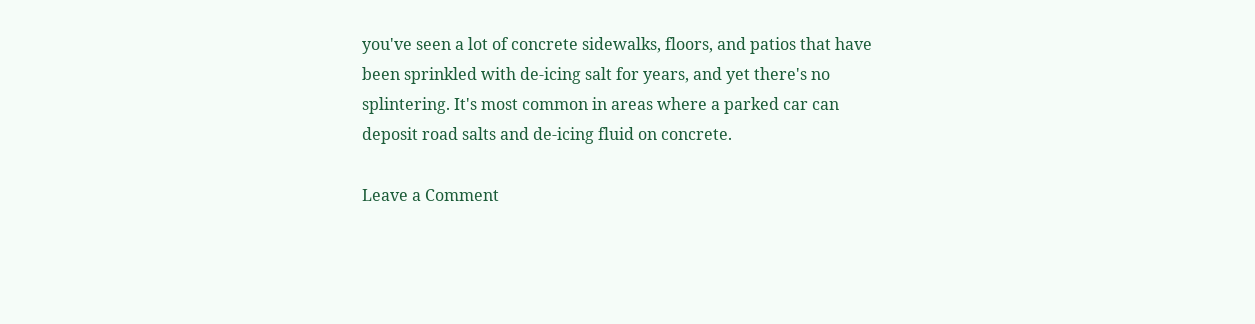you've seen a lot of concrete sidewalks, floors, and patios that have been sprinkled with de-icing salt for years, and yet there's no splintering. It's most common in areas where a parked car can deposit road salts and de-icing fluid on concrete.

Leave a Comment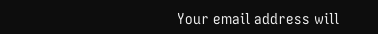Your email address will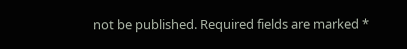not be published. Required fields are marked *